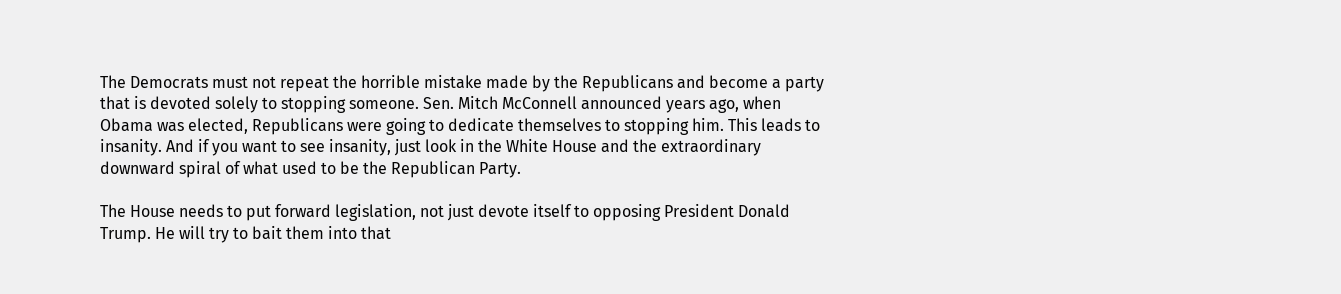The Democrats must not repeat the horrible mistake made by the Republicans and become a party that is devoted solely to stopping someone. Sen. Mitch McConnell announced years ago, when Obama was elected, Republicans were going to dedicate themselves to stopping him. This leads to insanity. And if you want to see insanity, just look in the White House and the extraordinary downward spiral of what used to be the Republican Party.

The House needs to put forward legislation, not just devote itself to opposing President Donald Trump. He will try to bait them into that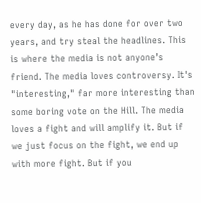every day, as he has done for over two years, and try steal the headlines. This is where the media is not anyone’s friend. The media loves controversy. It's "interesting," far more interesting than some boring vote on the Hill. The media loves a fight and will amplify it. But if we just focus on the fight, we end up with more fight. But if you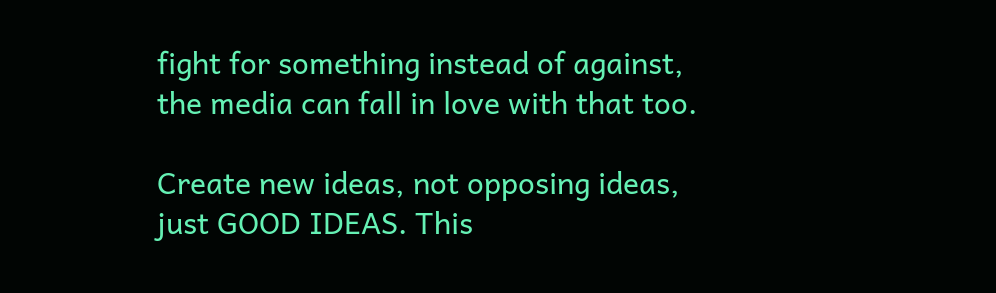fight for something instead of against, the media can fall in love with that too.

Create new ideas, not opposing ideas, just GOOD IDEAS. This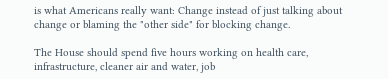is what Americans really want: Change instead of just talking about change or blaming the "other side" for blocking change.

The House should spend five hours working on health care, infrastructure, cleaner air and water, job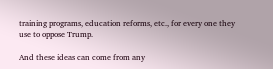training programs, education reforms, etc., for every one they use to oppose Trump.

And these ideas can come from any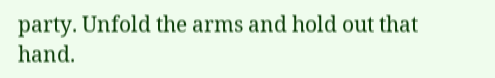party. Unfold the arms and hold out that hand.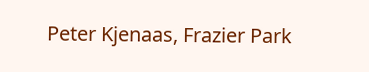Peter Kjenaas, Frazier Park